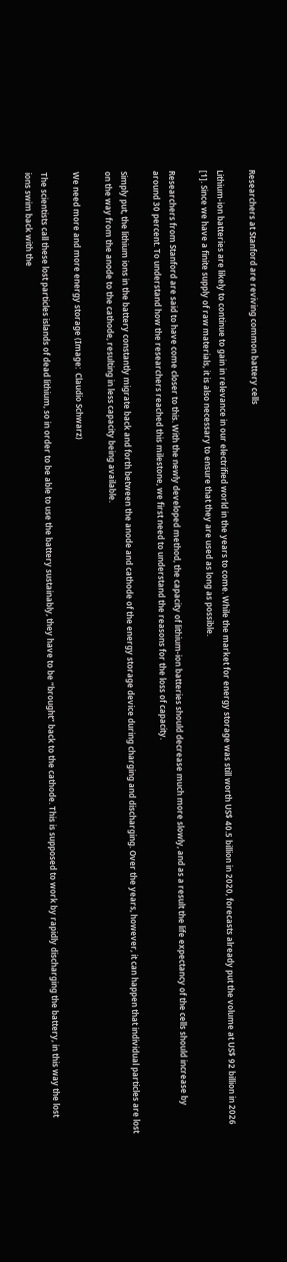Researchers at Stanford are reviving common battery cells

Lithium-ion batteries are likely to continue to gain in relevance in our electrified world in the years to come. While the market for energy storage was still worth US$ 40.5 billion in 2020, forecasts already put the volume at US$ 92 billion in 2026 [1]. Since we have a finite supply of raw materials, it is also necessary to ensure that they are used as long as possible.

Researchers from Stanford are said to have come closer to this. With the newly developed method, the capacity of lithium-ion batteries should decrease much more slowly, and as a result the life expectancy of the cells should increase by around 30 percent. To understand how the researchers reached this milestone, we first need to understand the reasons for the loss of capacity.

Simply put, the lithium ions in the battery constantly migrate back and forth between the anode and cathode of the energy storage device during charging and discharging. Over the years, however, it can happen that individual particles are lost on the way from the anode to the cathode, resulting in less capacity being available.

We need more and more energy storage (Image:  Claudio Schwarz)

The scientists call these lost particles islands of dead lithium, so in order to be able to use the battery sustainably, they have to be “brought” back to the cathode. This is supposed to work by rapidly discharging the battery, in this way the lost ions swim back with the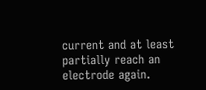current and at least partially reach an electrode again.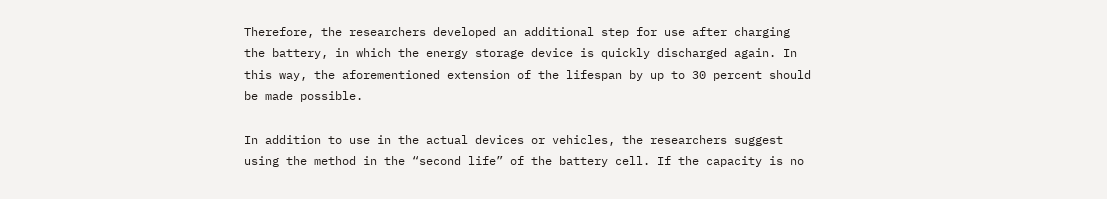Therefore, the researchers developed an additional step for use after charging the battery, in which the energy storage device is quickly discharged again. In this way, the aforementioned extension of the lifespan by up to 30 percent should be made possible.

In addition to use in the actual devices or vehicles, the researchers suggest using the method in the “second life” of the battery cell. If the capacity is no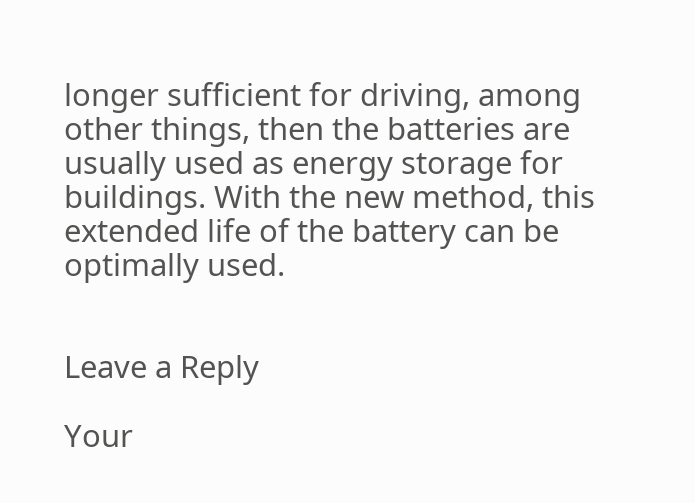longer sufficient for driving, among other things, then the batteries are usually used as energy storage for buildings. With the new method, this extended life of the battery can be optimally used.


Leave a Reply

Your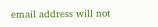email address will not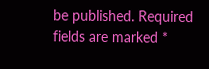be published. Required fields are marked *